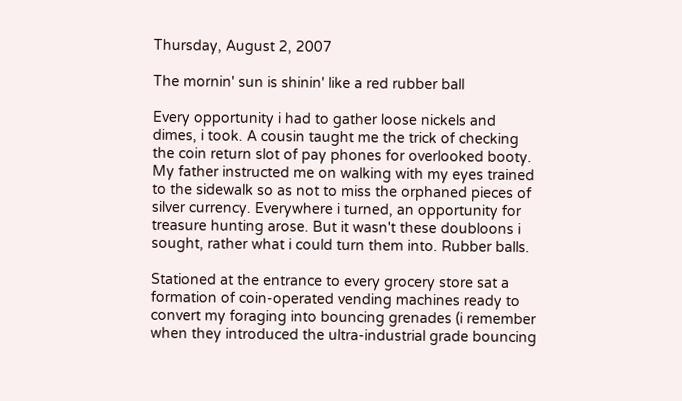Thursday, August 2, 2007

The mornin' sun is shinin' like a red rubber ball

Every opportunity i had to gather loose nickels and dimes, i took. A cousin taught me the trick of checking the coin return slot of pay phones for overlooked booty. My father instructed me on walking with my eyes trained to the sidewalk so as not to miss the orphaned pieces of silver currency. Everywhere i turned, an opportunity for treasure hunting arose. But it wasn't these doubloons i sought, rather what i could turn them into. Rubber balls.

Stationed at the entrance to every grocery store sat a formation of coin-operated vending machines ready to convert my foraging into bouncing grenades (i remember when they introduced the ultra-industrial grade bouncing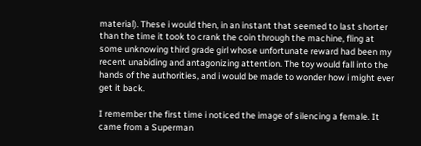material). These i would then, in an instant that seemed to last shorter than the time it took to crank the coin through the machine, fling at some unknowing third grade girl whose unfortunate reward had been my recent unabiding and antagonizing attention. The toy would fall into the hands of the authorities, and i would be made to wonder how i might ever get it back.

I remember the first time i noticed the image of silencing a female. It came from a Superman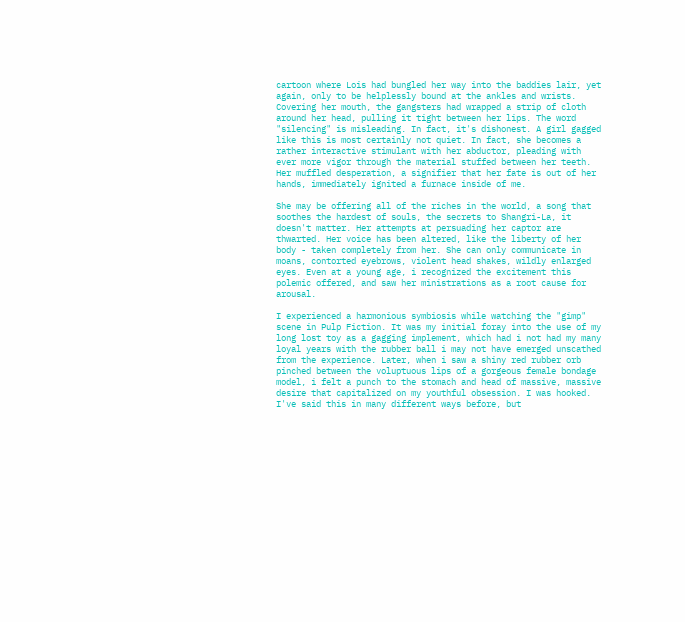cartoon where Lois had bungled her way into the baddies lair, yet again, only to be helplessly bound at the ankles and wrists. Covering her mouth, the gangsters had wrapped a strip of cloth around her head, pulling it tight between her lips. The word "silencing" is misleading. In fact, it's dishonest. A girl gagged like this is most certainly not quiet. In fact, she becomes a rather interactive stimulant with her abductor, pleading with ever more vigor through the material stuffed between her teeth. Her muffled desperation, a signifier that her fate is out of her hands, immediately ignited a furnace inside of me.

She may be offering all of the riches in the world, a song that soothes the hardest of souls, the secrets to Shangri-La, it doesn't matter. Her attempts at persuading her captor are thwarted. Her voice has been altered, like the liberty of her body - taken completely from her. She can only communicate in moans, contorted eyebrows, violent head shakes, wildly enlarged eyes. Even at a young age, i recognized the excitement this polemic offered, and saw her ministrations as a root cause for arousal.

I experienced a harmonious symbiosis while watching the "gimp" scene in Pulp Fiction. It was my initial foray into the use of my long lost toy as a gagging implement, which had i not had my many loyal years with the rubber ball i may not have emerged unscathed from the experience. Later, when i saw a shiny red rubber orb pinched between the voluptuous lips of a gorgeous female bondage model, i felt a punch to the stomach and head of massive, massive desire that capitalized on my youthful obsession. I was hooked. I've said this in many different ways before, but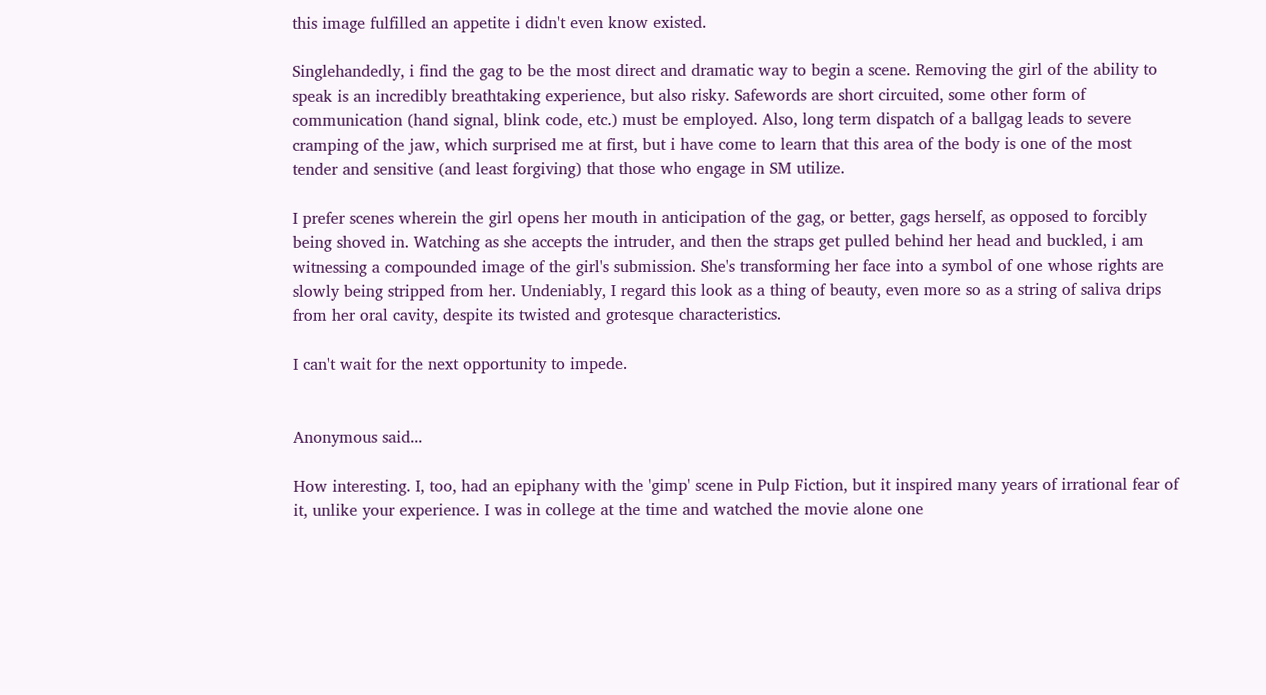this image fulfilled an appetite i didn't even know existed.

Singlehandedly, i find the gag to be the most direct and dramatic way to begin a scene. Removing the girl of the ability to speak is an incredibly breathtaking experience, but also risky. Safewords are short circuited, some other form of communication (hand signal, blink code, etc.) must be employed. Also, long term dispatch of a ballgag leads to severe cramping of the jaw, which surprised me at first, but i have come to learn that this area of the body is one of the most tender and sensitive (and least forgiving) that those who engage in SM utilize.

I prefer scenes wherein the girl opens her mouth in anticipation of the gag, or better, gags herself, as opposed to forcibly being shoved in. Watching as she accepts the intruder, and then the straps get pulled behind her head and buckled, i am witnessing a compounded image of the girl's submission. She's transforming her face into a symbol of one whose rights are slowly being stripped from her. Undeniably, I regard this look as a thing of beauty, even more so as a string of saliva drips from her oral cavity, despite its twisted and grotesque characteristics.

I can't wait for the next opportunity to impede.


Anonymous said...

How interesting. I, too, had an epiphany with the 'gimp' scene in Pulp Fiction, but it inspired many years of irrational fear of it, unlike your experience. I was in college at the time and watched the movie alone one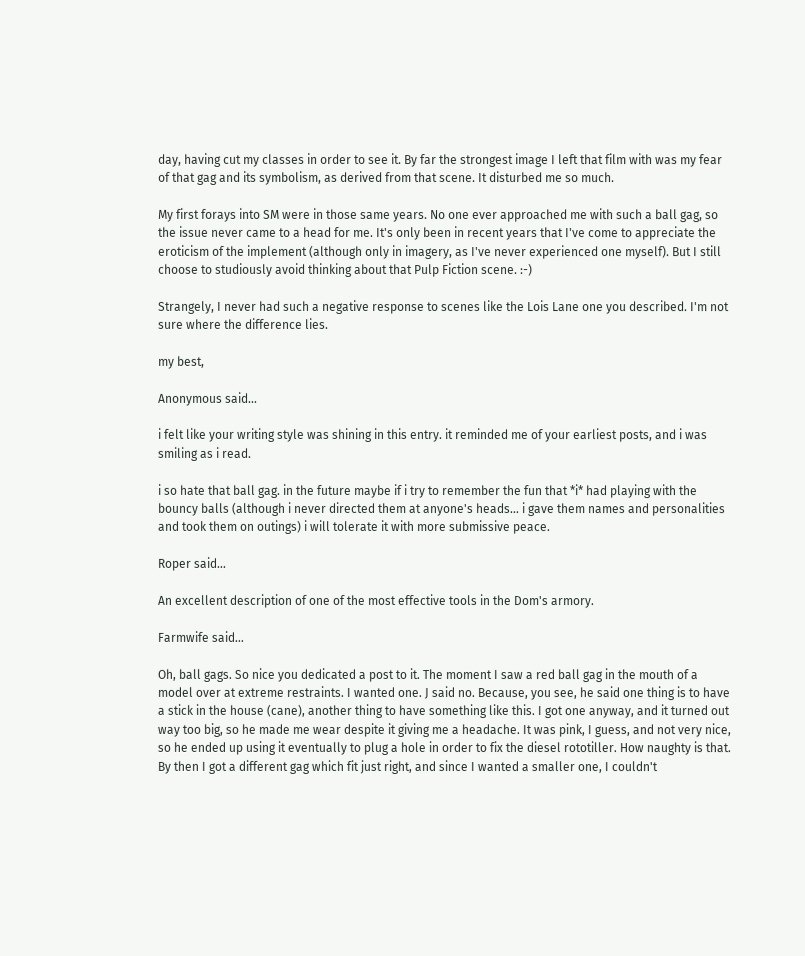day, having cut my classes in order to see it. By far the strongest image I left that film with was my fear of that gag and its symbolism, as derived from that scene. It disturbed me so much.

My first forays into SM were in those same years. No one ever approached me with such a ball gag, so the issue never came to a head for me. It's only been in recent years that I've come to appreciate the eroticism of the implement (although only in imagery, as I've never experienced one myself). But I still choose to studiously avoid thinking about that Pulp Fiction scene. :-)

Strangely, I never had such a negative response to scenes like the Lois Lane one you described. I'm not sure where the difference lies.

my best,

Anonymous said...

i felt like your writing style was shining in this entry. it reminded me of your earliest posts, and i was smiling as i read.

i so hate that ball gag. in the future maybe if i try to remember the fun that *i* had playing with the bouncy balls (although i never directed them at anyone's heads... i gave them names and personalities and took them on outings) i will tolerate it with more submissive peace.

Roper said...

An excellent description of one of the most effective tools in the Dom's armory.

Farmwife said...

Oh, ball gags. So nice you dedicated a post to it. The moment I saw a red ball gag in the mouth of a model over at extreme restraints. I wanted one. J said no. Because, you see, he said one thing is to have a stick in the house (cane), another thing to have something like this. I got one anyway, and it turned out way too big, so he made me wear despite it giving me a headache. It was pink, I guess, and not very nice, so he ended up using it eventually to plug a hole in order to fix the diesel rototiller. How naughty is that. By then I got a different gag which fit just right, and since I wanted a smaller one, I couldn't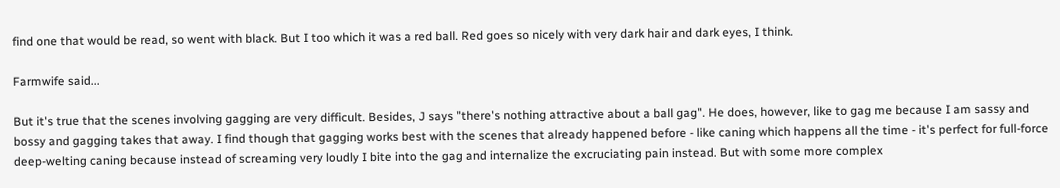find one that would be read, so went with black. But I too which it was a red ball. Red goes so nicely with very dark hair and dark eyes, I think.

Farmwife said...

But it's true that the scenes involving gagging are very difficult. Besides, J says "there's nothing attractive about a ball gag". He does, however, like to gag me because I am sassy and bossy and gagging takes that away. I find though that gagging works best with the scenes that already happened before - like caning which happens all the time - it's perfect for full-force deep-welting caning because instead of screaming very loudly I bite into the gag and internalize the excruciating pain instead. But with some more complex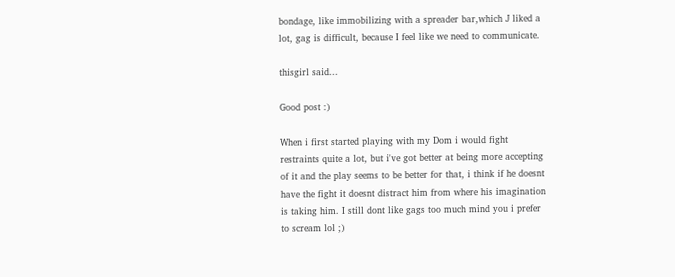bondage, like immobilizing with a spreader bar,which J liked a lot, gag is difficult, because I feel like we need to communicate.

thisgirl said...

Good post :)

When i first started playing with my Dom i would fight restraints quite a lot, but i've got better at being more accepting of it and the play seems to be better for that, i think if he doesnt have the fight it doesnt distract him from where his imagination is taking him. I still dont like gags too much mind you i prefer to scream lol ;)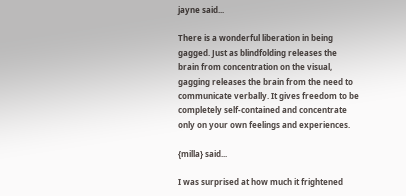jayne said...

There is a wonderful liberation in being gagged. Just as blindfolding releases the brain from concentration on the visual, gagging releases the brain from the need to communicate verbally. It gives freedom to be completely self-contained and concentrate only on your own feelings and experiences.

{milla} said...

I was surprised at how much it frightened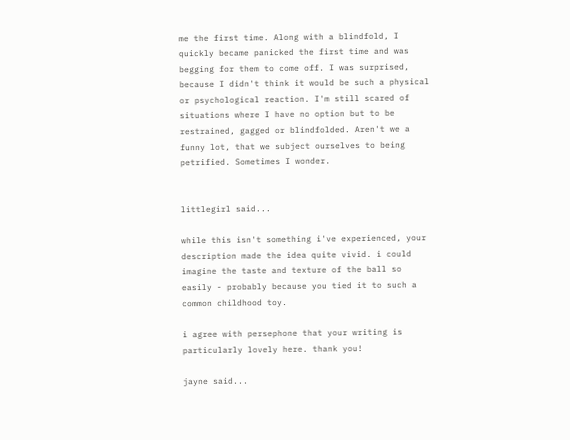me the first time. Along with a blindfold, I quickly became panicked the first time and was begging for them to come off. I was surprised, because I didn't think it would be such a physical or psychological reaction. I'm still scared of situations where I have no option but to be restrained, gagged or blindfolded. Aren't we a funny lot, that we subject ourselves to being petrified. Sometimes I wonder.


littlegirl said...

while this isn't something i've experienced, your description made the idea quite vivid. i could imagine the taste and texture of the ball so easily - probably because you tied it to such a common childhood toy.

i agree with persephone that your writing is particularly lovely here. thank you!

jayne said...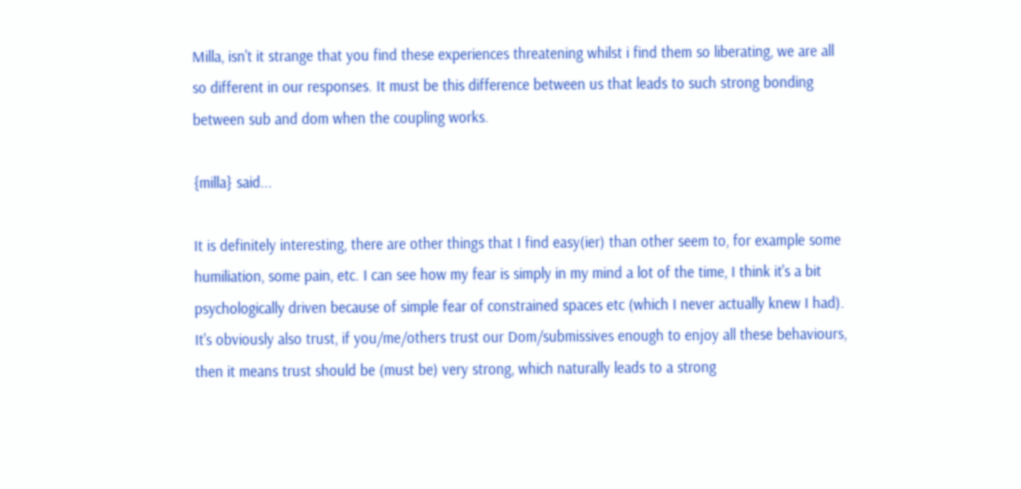Milla, isn't it strange that you find these experiences threatening whilst i find them so liberating, we are all so different in our responses. It must be this difference between us that leads to such strong bonding between sub and dom when the coupling works.

{milla} said...

It is definitely interesting, there are other things that I find easy(ier) than other seem to, for example some humiliation, some pain, etc. I can see how my fear is simply in my mind a lot of the time, I think it's a bit psychologically driven because of simple fear of constrained spaces etc (which I never actually knew I had). It's obviously also trust, if you/me/others trust our Dom/submissives enough to enjoy all these behaviours, then it means trust should be (must be) very strong, which naturally leads to a strong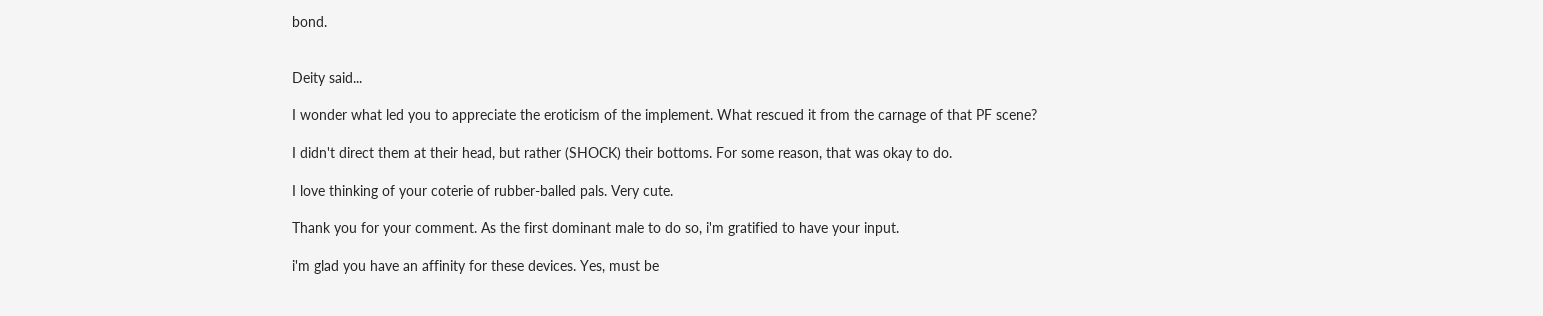bond.


Deity said...

I wonder what led you to appreciate the eroticism of the implement. What rescued it from the carnage of that PF scene?

I didn't direct them at their head, but rather (SHOCK) their bottoms. For some reason, that was okay to do.

I love thinking of your coterie of rubber-balled pals. Very cute.

Thank you for your comment. As the first dominant male to do so, i'm gratified to have your input.

i'm glad you have an affinity for these devices. Yes, must be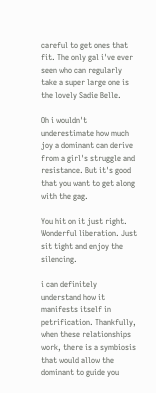careful to get ones that fit. The only gal i've ever seen who can regularly take a super large one is the lovely Sadie Belle.

Oh i wouldn't underestimate how much joy a dominant can derive from a girl's struggle and resistance. But it's good that you want to get along with the gag.

You hit on it just right. Wonderful liberation. Just sit tight and enjoy the silencing.

i can definitely understand how it manifests itself in petrification. Thankfully, when these relationships work, there is a symbiosis that would allow the dominant to guide you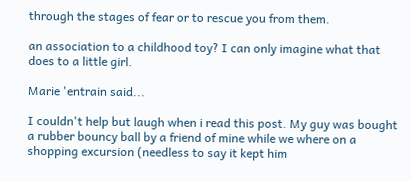through the stages of fear or to rescue you from them.

an association to a childhood toy? I can only imagine what that does to a little girl.

Marie 'entrain said...

I couldn't help but laugh when i read this post. My guy was bought a rubber bouncy ball by a friend of mine while we where on a shopping excursion (needless to say it kept him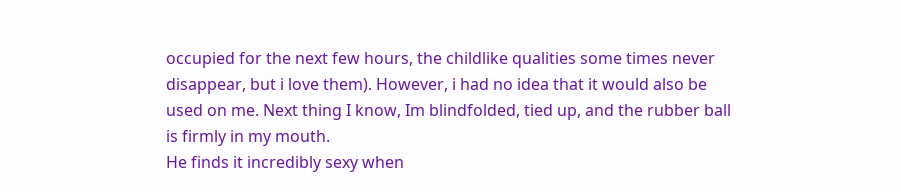occupied for the next few hours, the childlike qualities some times never disappear, but i love them). However, i had no idea that it would also be used on me. Next thing I know, Im blindfolded, tied up, and the rubber ball is firmly in my mouth.
He finds it incredibly sexy when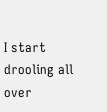I start drooling all over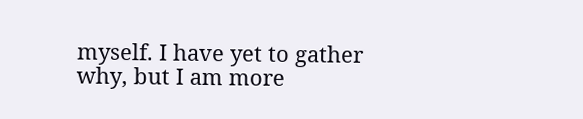myself. I have yet to gather why, but I am more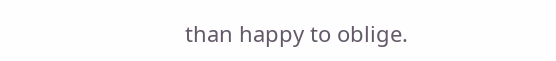than happy to oblige.